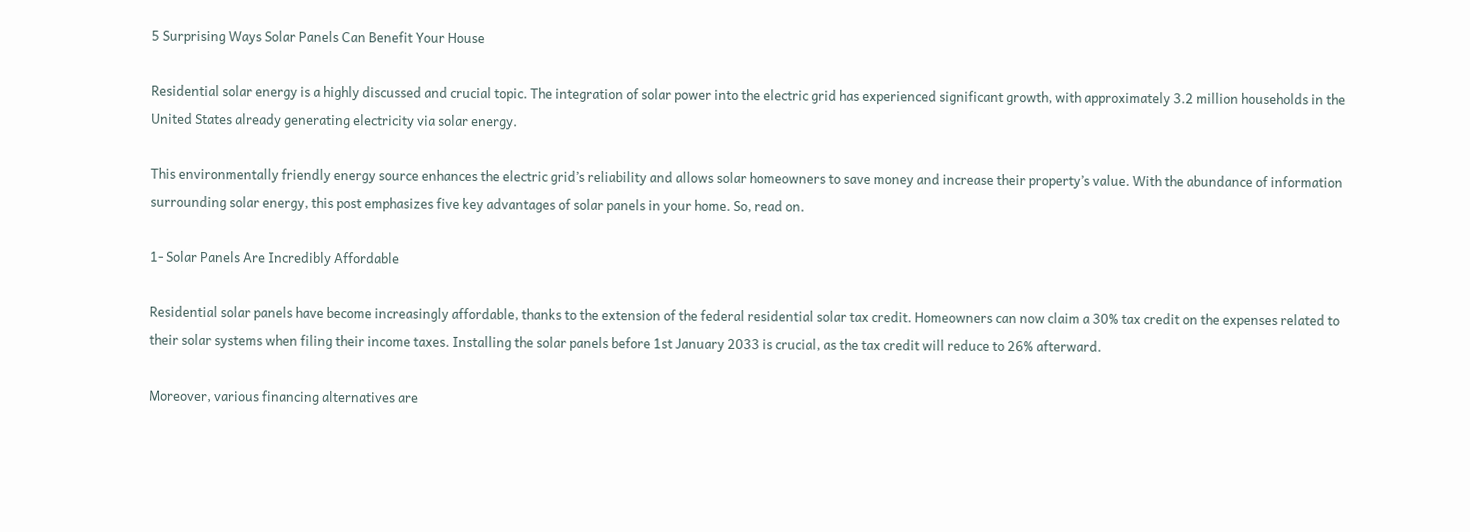5 Surprising Ways Solar Panels Can Benefit Your House

Residential solar energy is a highly discussed and crucial topic. The integration of solar power into the electric grid has experienced significant growth, with approximately 3.2 million households in the United States already generating electricity via solar energy.

This environmentally friendly energy source enhances the electric grid’s reliability and allows solar homeowners to save money and increase their property’s value. With the abundance of information surrounding solar energy, this post emphasizes five key advantages of solar panels in your home. So, read on.

1- Solar Panels Are Incredibly Affordable

Residential solar panels have become increasingly affordable, thanks to the extension of the federal residential solar tax credit. Homeowners can now claim a 30% tax credit on the expenses related to their solar systems when filing their income taxes. Installing the solar panels before 1st January 2033 is crucial, as the tax credit will reduce to 26% afterward.

Moreover, various financing alternatives are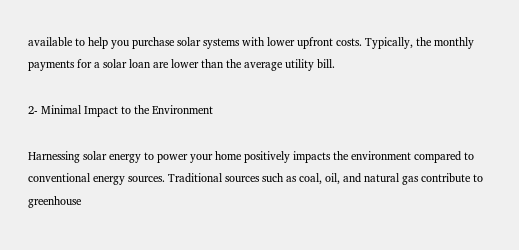available to help you purchase solar systems with lower upfront costs. Typically, the monthly payments for a solar loan are lower than the average utility bill.

2- Minimal Impact to the Environment

Harnessing solar energy to power your home positively impacts the environment compared to conventional energy sources. Traditional sources such as coal, oil, and natural gas contribute to greenhouse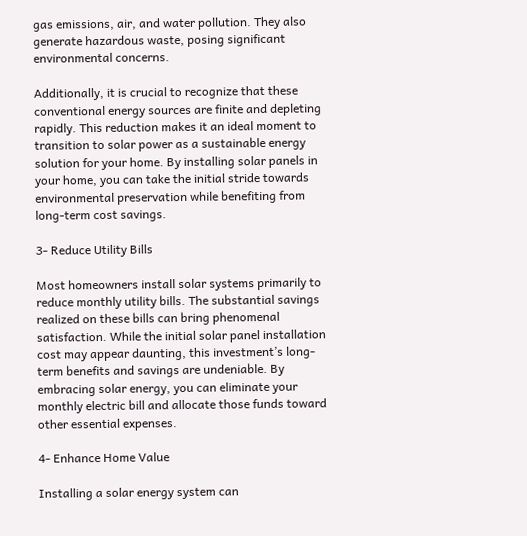gas emissions, air, and water pollution. They also generate hazardous waste, posing significant environmental concerns.

Additionally, it is crucial to recognize that these conventional energy sources are finite and depleting rapidly. This reduction makes it an ideal moment to transition to solar power as a sustainable energy solution for your home. By installing solar panels in your home, you can take the initial stride towards environmental preservation while benefiting from long-term cost savings.

3- Reduce Utility Bills

Most homeowners install solar systems primarily to reduce monthly utility bills. The substantial savings realized on these bills can bring phenomenal satisfaction. While the initial solar panel installation cost may appear daunting, this investment’s long-term benefits and savings are undeniable. By embracing solar energy, you can eliminate your monthly electric bill and allocate those funds toward other essential expenses.

4- Enhance Home Value

Installing a solar energy system can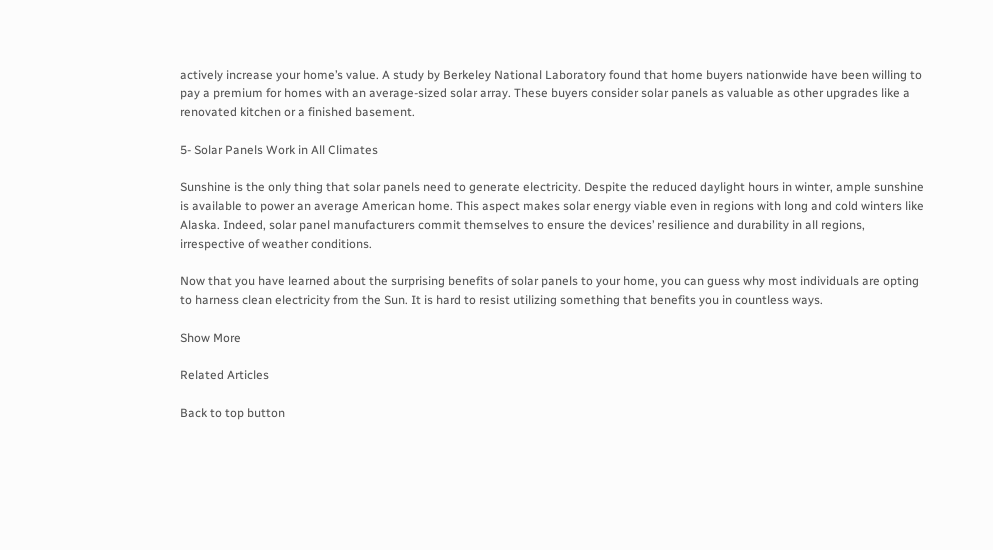actively increase your home’s value. A study by Berkeley National Laboratory found that home buyers nationwide have been willing to pay a premium for homes with an average-sized solar array. These buyers consider solar panels as valuable as other upgrades like a renovated kitchen or a finished basement.

5- Solar Panels Work in All Climates

Sunshine is the only thing that solar panels need to generate electricity. Despite the reduced daylight hours in winter, ample sunshine is available to power an average American home. This aspect makes solar energy viable even in regions with long and cold winters like Alaska. Indeed, solar panel manufacturers commit themselves to ensure the devices’ resilience and durability in all regions, irrespective of weather conditions.

Now that you have learned about the surprising benefits of solar panels to your home, you can guess why most individuals are opting to harness clean electricity from the Sun. It is hard to resist utilizing something that benefits you in countless ways.

Show More

Related Articles

Back to top button